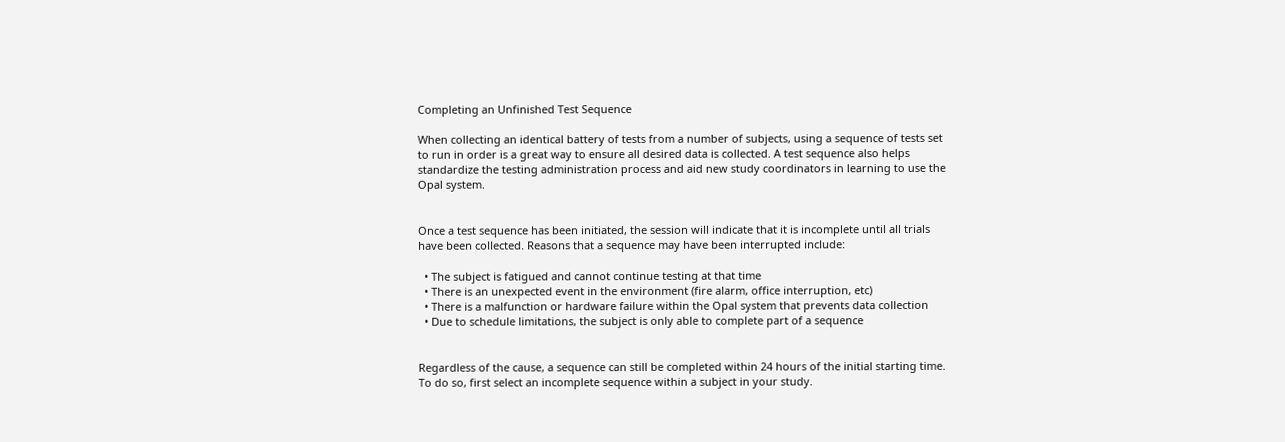Completing an Unfinished Test Sequence

When collecting an identical battery of tests from a number of subjects, using a sequence of tests set to run in order is a great way to ensure all desired data is collected. A test sequence also helps standardize the testing administration process and aid new study coordinators in learning to use the Opal system.


Once a test sequence has been initiated, the session will indicate that it is incomplete until all trials have been collected. Reasons that a sequence may have been interrupted include:

  • The subject is fatigued and cannot continue testing at that time
  • There is an unexpected event in the environment (fire alarm, office interruption, etc)
  • There is a malfunction or hardware failure within the Opal system that prevents data collection
  • Due to schedule limitations, the subject is only able to complete part of a sequence


Regardless of the cause, a sequence can still be completed within 24 hours of the initial starting time. To do so, first select an incomplete sequence within a subject in your study.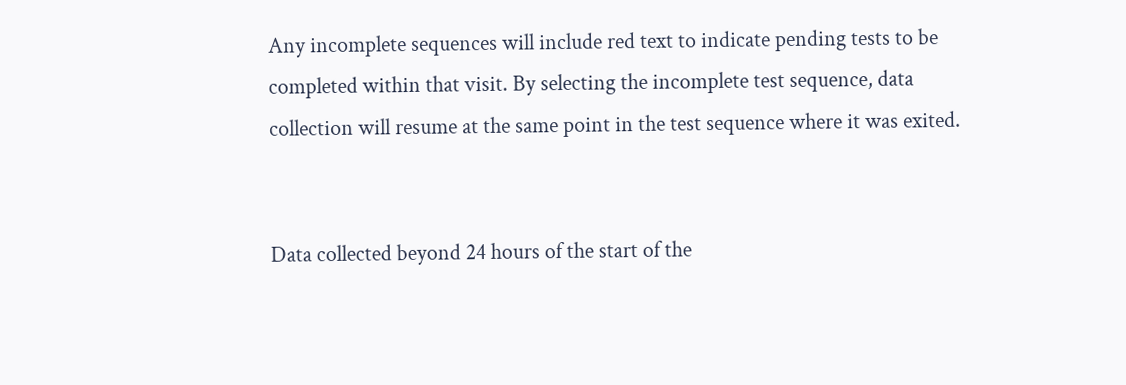Any incomplete sequences will include red text to indicate pending tests to be completed within that visit. By selecting the incomplete test sequence, data collection will resume at the same point in the test sequence where it was exited.


Data collected beyond 24 hours of the start of the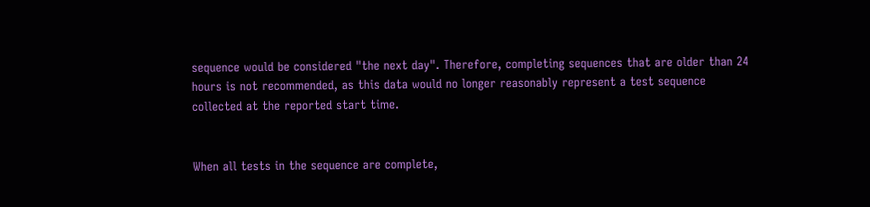sequence would be considered "the next day". Therefore, completing sequences that are older than 24 hours is not recommended, as this data would no longer reasonably represent a test sequence collected at the reported start time.


When all tests in the sequence are complete,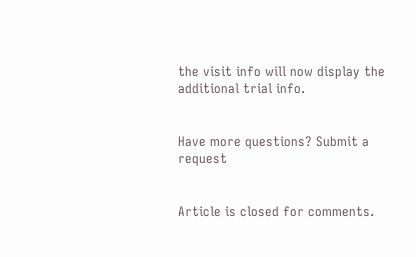the visit info will now display the additional trial info.


Have more questions? Submit a request


Article is closed for comments.